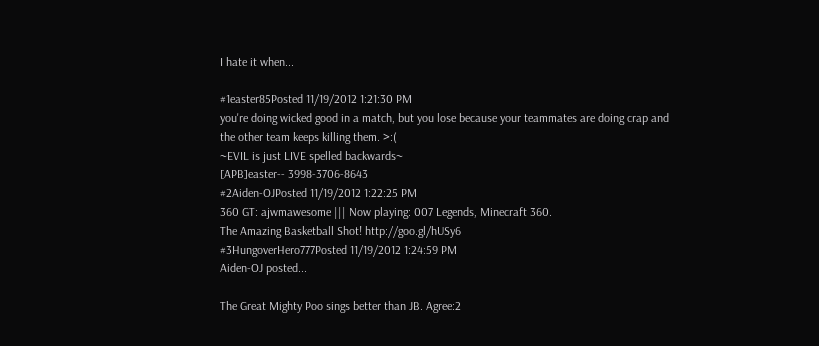I hate it when...

#1easter85Posted 11/19/2012 1:21:30 PM
you're doing wicked good in a match, but you lose because your teammates are doing crap and the other team keeps killing them. >:(
~EVIL is just LIVE spelled backwards~
[APB]easter-- 3998-3706-8643
#2Aiden-OJPosted 11/19/2012 1:22:25 PM
360 GT: ajwmawesome ||| Now playing: 007 Legends, Minecraft 360.
The Amazing Basketball Shot! http://goo.gl/hUSy6
#3HungoverHero777Posted 11/19/2012 1:24:59 PM
Aiden-OJ posted...

The Great Mighty Poo sings better than JB. Agree:2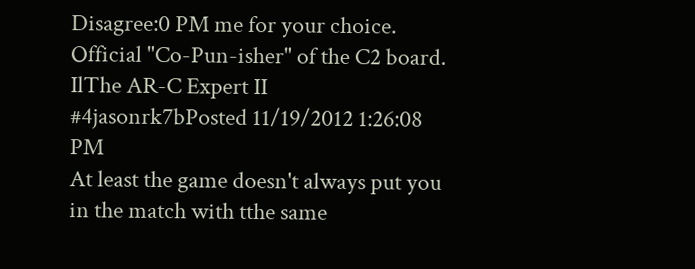Disagree:0 PM me for your choice.
Official "Co-Pun-isher" of the C2 board. IlThe AR-C Expert II
#4jasonrk7bPosted 11/19/2012 1:26:08 PM
At least the game doesn't always put you in the match with tthe same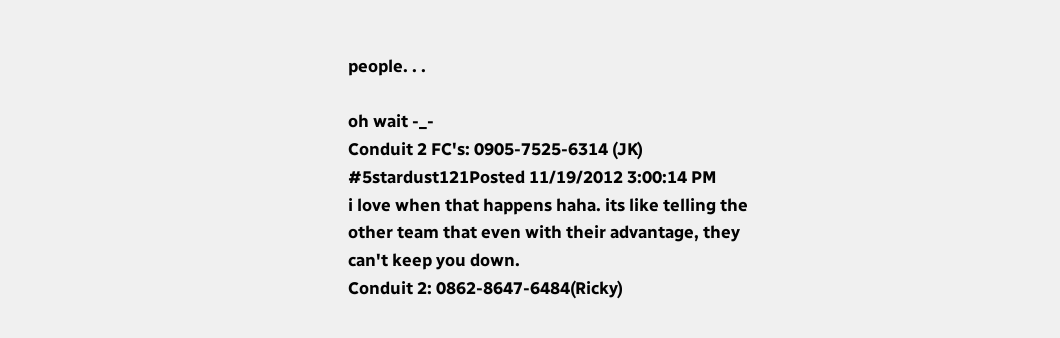people. . .

oh wait -_-
Conduit 2 FC's: 0905-7525-6314 (JK)
#5stardust121Posted 11/19/2012 3:00:14 PM
i love when that happens haha. its like telling the other team that even with their advantage, they can't keep you down.
Conduit 2: 0862-8647-6484(Ricky)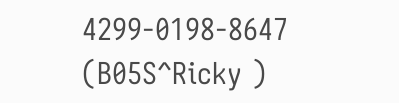4299-0198-8647 (B05S^Ricky )